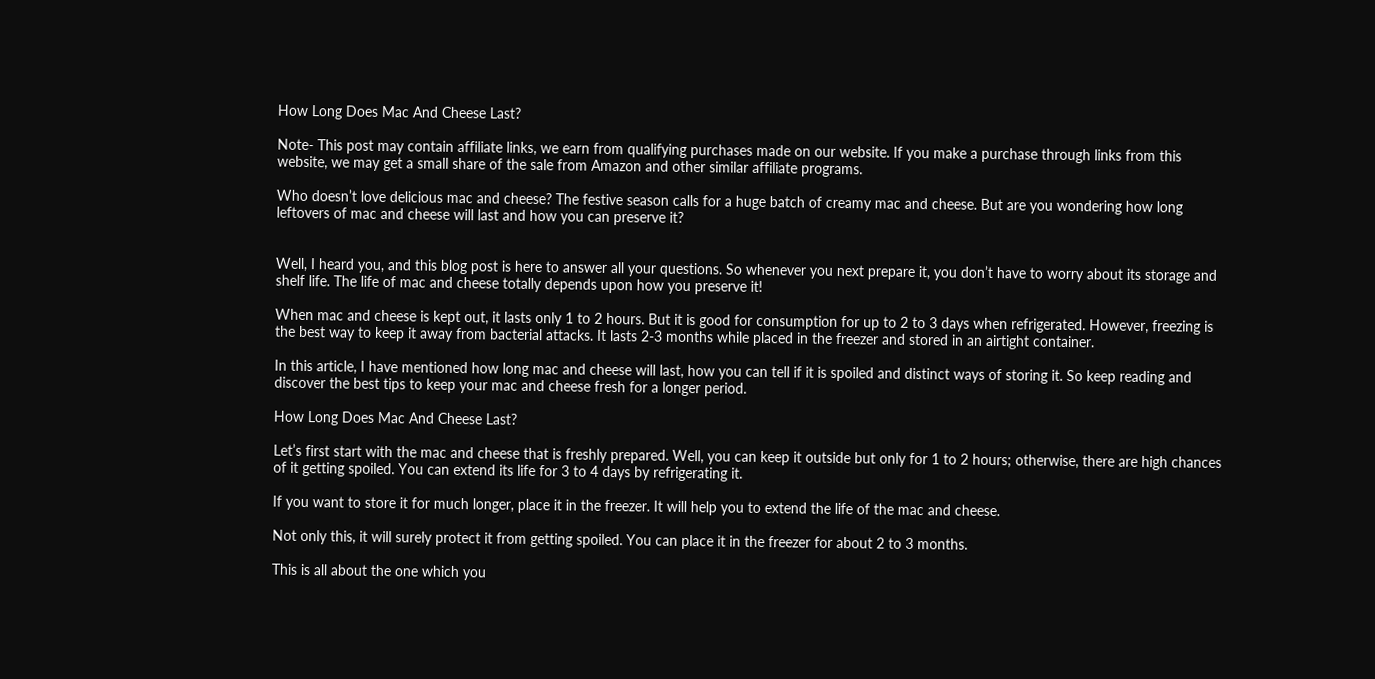How Long Does Mac And Cheese Last?

Note- This post may contain affiliate links, we earn from qualifying purchases made on our website. If you make a purchase through links from this website, we may get a small share of the sale from Amazon and other similar affiliate programs.

Who doesn’t love delicious mac and cheese? The festive season calls for a huge batch of creamy mac and cheese. But are you wondering how long leftovers of mac and cheese will last and how you can preserve it?


Well, I heard you, and this blog post is here to answer all your questions. So whenever you next prepare it, you don’t have to worry about its storage and shelf life. The life of mac and cheese totally depends upon how you preserve it!

When mac and cheese is kept out, it lasts only 1 to 2 hours. But it is good for consumption for up to 2 to 3 days when refrigerated. However, freezing is the best way to keep it away from bacterial attacks. It lasts 2-3 months while placed in the freezer and stored in an airtight container.

In this article, I have mentioned how long mac and cheese will last, how you can tell if it is spoiled and distinct ways of storing it. So keep reading and discover the best tips to keep your mac and cheese fresh for a longer period.

How Long Does Mac And Cheese Last?

Let’s first start with the mac and cheese that is freshly prepared. Well, you can keep it outside but only for 1 to 2 hours; otherwise, there are high chances of it getting spoiled. You can extend its life for 3 to 4 days by refrigerating it.

If you want to store it for much longer, place it in the freezer. It will help you to extend the life of the mac and cheese.

Not only this, it will surely protect it from getting spoiled. You can place it in the freezer for about 2 to 3 months.

This is all about the one which you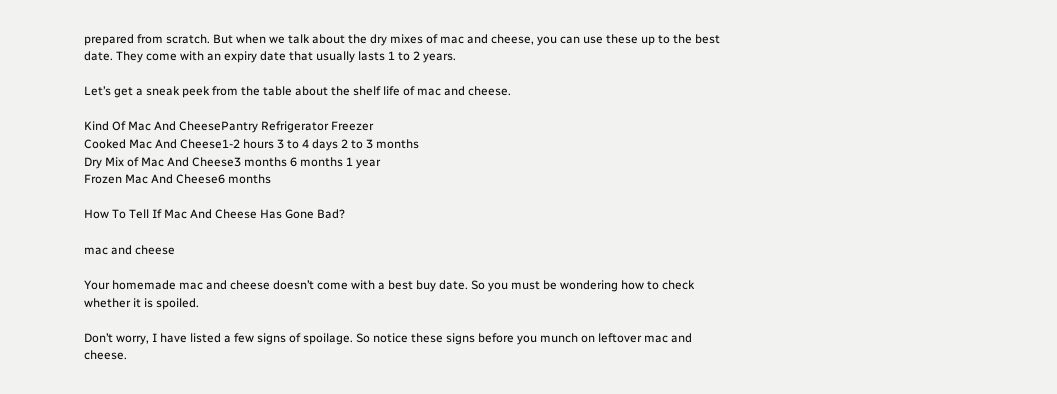prepared from scratch. But when we talk about the dry mixes of mac and cheese, you can use these up to the best date. They come with an expiry date that usually lasts 1 to 2 years.

Let’s get a sneak peek from the table about the shelf life of mac and cheese.

Kind Of Mac And CheesePantry Refrigerator Freezer
Cooked Mac And Cheese1-2 hours 3 to 4 days 2 to 3 months
Dry Mix of Mac And Cheese3 months 6 months 1 year
Frozen Mac And Cheese6 months

How To Tell If Mac And Cheese Has Gone Bad?

mac and cheese

Your homemade mac and cheese doesn’t come with a best buy date. So you must be wondering how to check whether it is spoiled.

Don’t worry, I have listed a few signs of spoilage. So notice these signs before you munch on leftover mac and cheese.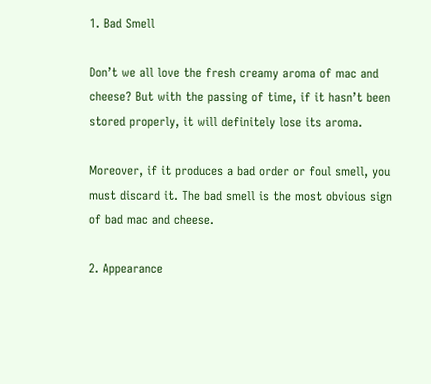1. Bad Smell

Don’t we all love the fresh creamy aroma of mac and cheese? But with the passing of time, if it hasn’t been stored properly, it will definitely lose its aroma.

Moreover, if it produces a bad order or foul smell, you must discard it. The bad smell is the most obvious sign of bad mac and cheese.

2. Appearance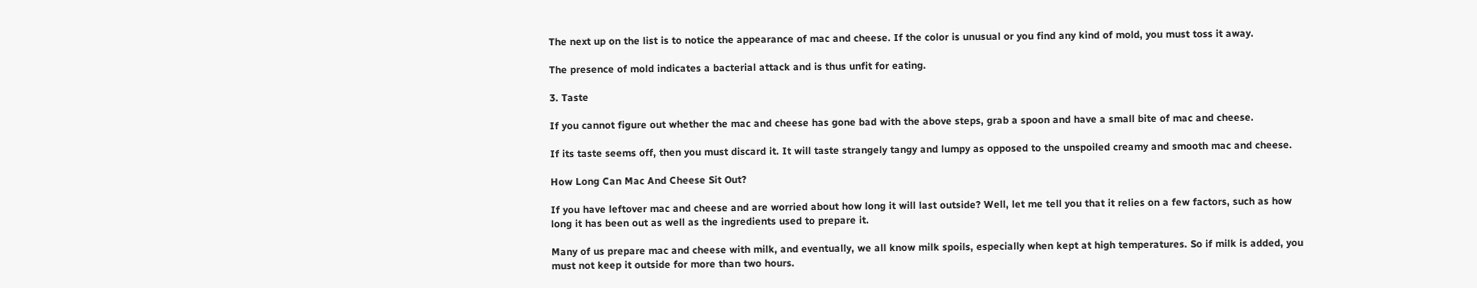The next up on the list is to notice the appearance of mac and cheese. If the color is unusual or you find any kind of mold, you must toss it away.

The presence of mold indicates a bacterial attack and is thus unfit for eating.

3. Taste

If you cannot figure out whether the mac and cheese has gone bad with the above steps, grab a spoon and have a small bite of mac and cheese.

If its taste seems off, then you must discard it. It will taste strangely tangy and lumpy as opposed to the unspoiled creamy and smooth mac and cheese.

How Long Can Mac And Cheese Sit Out?

If you have leftover mac and cheese and are worried about how long it will last outside? Well, let me tell you that it relies on a few factors, such as how long it has been out as well as the ingredients used to prepare it.

Many of us prepare mac and cheese with milk, and eventually, we all know milk spoils, especially when kept at high temperatures. So if milk is added, you must not keep it outside for more than two hours.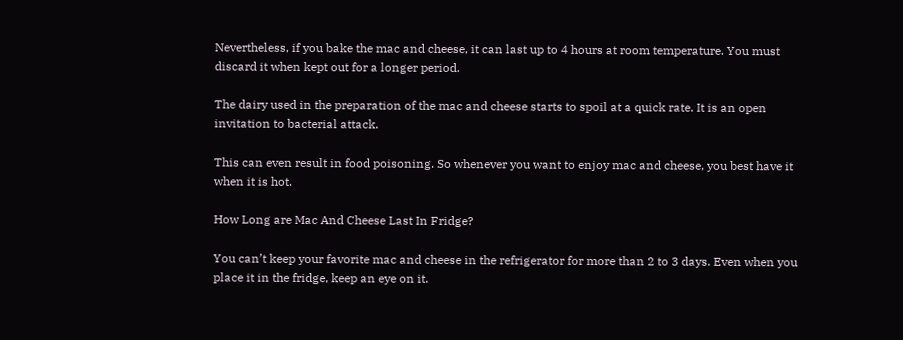Nevertheless, if you bake the mac and cheese, it can last up to 4 hours at room temperature. You must discard it when kept out for a longer period.

The dairy used in the preparation of the mac and cheese starts to spoil at a quick rate. It is an open invitation to bacterial attack.

This can even result in food poisoning. So whenever you want to enjoy mac and cheese, you best have it when it is hot.

How Long are Mac And Cheese Last In Fridge?

You can’t keep your favorite mac and cheese in the refrigerator for more than 2 to 3 days. Even when you place it in the fridge, keep an eye on it.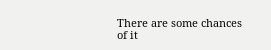There are some chances of it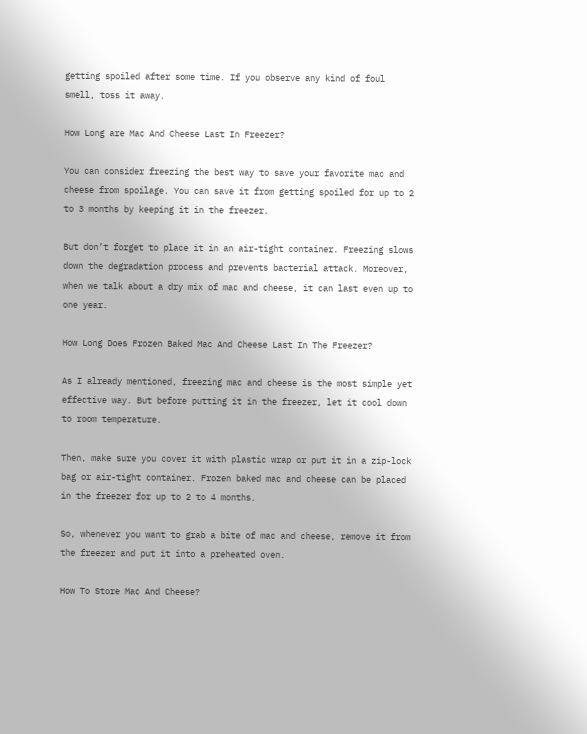getting spoiled after some time. If you observe any kind of foul smell, toss it away.

How Long are Mac And Cheese Last In Freezer?

You can consider freezing the best way to save your favorite mac and cheese from spoilage. You can save it from getting spoiled for up to 2 to 3 months by keeping it in the freezer.

But don’t forget to place it in an air-tight container. Freezing slows down the degradation process and prevents bacterial attack. Moreover, when we talk about a dry mix of mac and cheese, it can last even up to one year.

How Long Does Frozen Baked Mac And Cheese Last In The Freezer?

As I already mentioned, freezing mac and cheese is the most simple yet effective way. But before putting it in the freezer, let it cool down to room temperature.

Then, make sure you cover it with plastic wrap or put it in a zip-lock bag or air-tight container. Frozen baked mac and cheese can be placed in the freezer for up to 2 to 4 months.

So, whenever you want to grab a bite of mac and cheese, remove it from the freezer and put it into a preheated oven.

How To Store Mac And Cheese?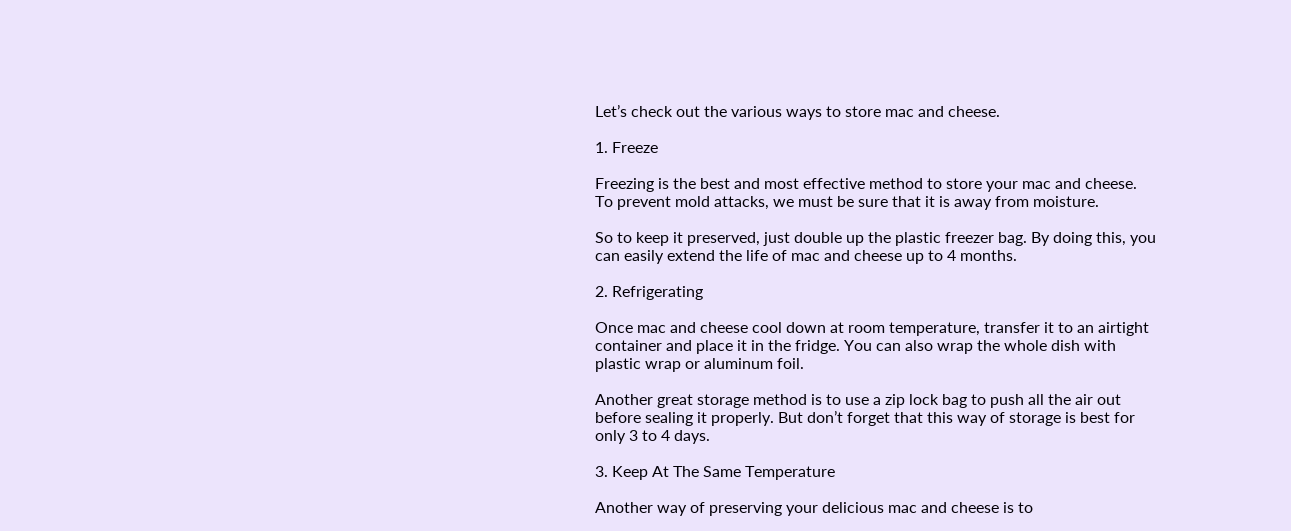Let’s check out the various ways to store mac and cheese.

1. Freeze

Freezing is the best and most effective method to store your mac and cheese. To prevent mold attacks, we must be sure that it is away from moisture.

So to keep it preserved, just double up the plastic freezer bag. By doing this, you can easily extend the life of mac and cheese up to 4 months.

2. Refrigerating

Once mac and cheese cool down at room temperature, transfer it to an airtight container and place it in the fridge. You can also wrap the whole dish with plastic wrap or aluminum foil.

Another great storage method is to use a zip lock bag to push all the air out before sealing it properly. But don’t forget that this way of storage is best for only 3 to 4 days.

3. Keep At The Same Temperature

Another way of preserving your delicious mac and cheese is to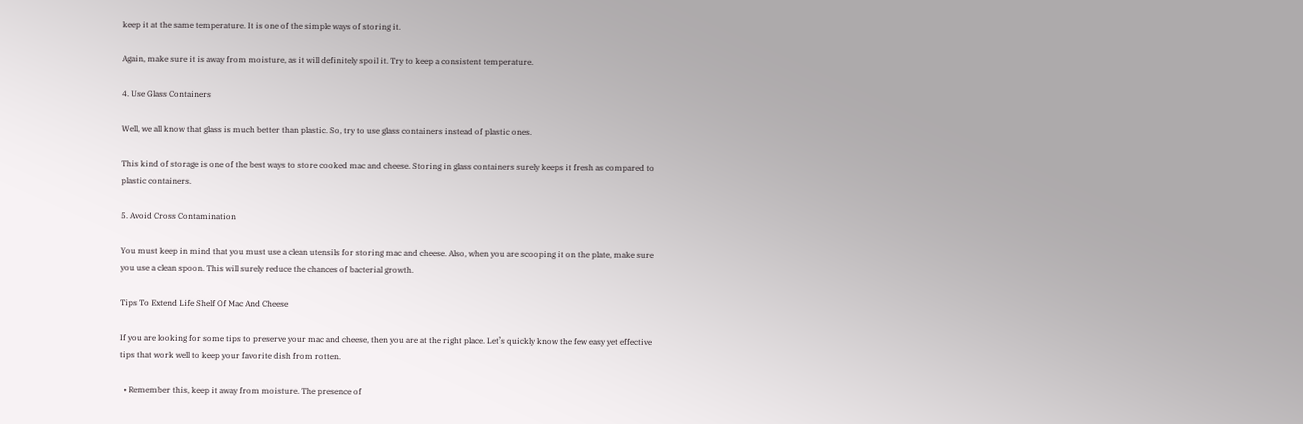keep it at the same temperature. It is one of the simple ways of storing it.

Again, make sure it is away from moisture, as it will definitely spoil it. Try to keep a consistent temperature.

4. Use Glass Containers

Well, we all know that glass is much better than plastic. So, try to use glass containers instead of plastic ones.

This kind of storage is one of the best ways to store cooked mac and cheese. Storing in glass containers surely keeps it fresh as compared to plastic containers.

5. Avoid Cross Contamination

You must keep in mind that you must use a clean utensils for storing mac and cheese. Also, when you are scooping it on the plate, make sure you use a clean spoon. This will surely reduce the chances of bacterial growth.

Tips To Extend Life Shelf Of Mac And Cheese

If you are looking for some tips to preserve your mac and cheese, then you are at the right place. Let’s quickly know the few easy yet effective tips that work well to keep your favorite dish from rotten.

  • Remember this, keep it away from moisture. The presence of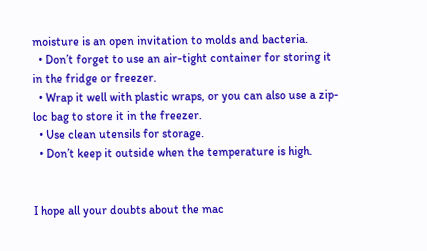moisture is an open invitation to molds and bacteria.
  • Don’t forget to use an air-tight container for storing it in the fridge or freezer.
  • Wrap it well with plastic wraps, or you can also use a zip-loc bag to store it in the freezer.
  • Use clean utensils for storage.
  • Don’t keep it outside when the temperature is high.


I hope all your doubts about the mac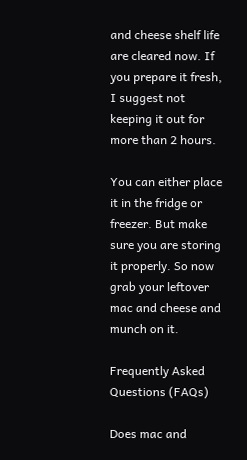and cheese shelf life are cleared now. If you prepare it fresh, I suggest not keeping it out for more than 2 hours.

You can either place it in the fridge or freezer. But make sure you are storing it properly. So now grab your leftover mac and cheese and munch on it.

Frequently Asked Questions (FAQs)

Does mac and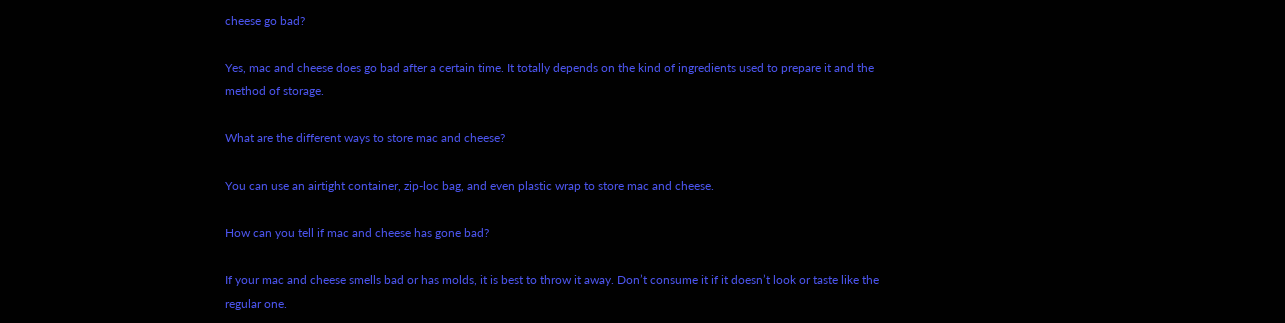cheese go bad?

Yes, mac and cheese does go bad after a certain time. It totally depends on the kind of ingredients used to prepare it and the method of storage.

What are the different ways to store mac and cheese?

You can use an airtight container, zip-loc bag, and even plastic wrap to store mac and cheese.

How can you tell if mac and cheese has gone bad?

If your mac and cheese smells bad or has molds, it is best to throw it away. Don’t consume it if it doesn’t look or taste like the regular one.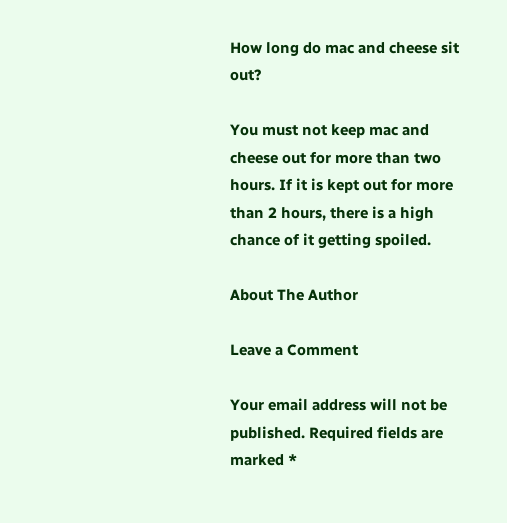How long do mac and cheese sit out?

You must not keep mac and cheese out for more than two hours. If it is kept out for more than 2 hours, there is a high chance of it getting spoiled.

About The Author

Leave a Comment

Your email address will not be published. Required fields are marked *